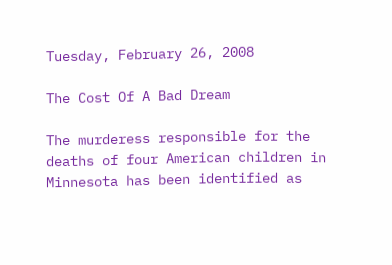Tuesday, February 26, 2008

The Cost Of A Bad Dream

The murderess responsible for the deaths of four American children in Minnesota has been identified as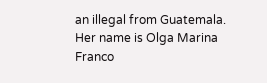an illegal from Guatemala. Her name is Olga Marina Franco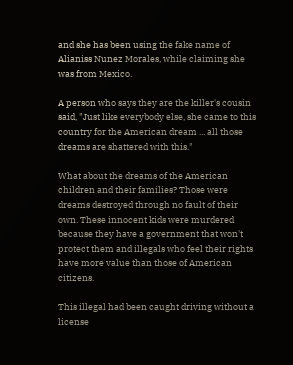and she has been using the fake name of Alianiss Nunez Morales, while claiming she was from Mexico.

A person who says they are the killer's cousin said, "Just like everybody else, she came to this country for the American dream ... all those dreams are shattered with this."

What about the dreams of the American children and their families? Those were dreams destroyed through no fault of their own. These innocent kids were murdered because they have a government that won't protect them and illegals who feel their rights have more value than those of American citizens.

This illegal had been caught driving without a license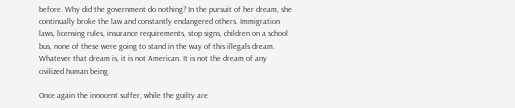before. Why did the government do nothing? In the pursuit of her dream, she continually broke the law and constantly endangered others. Immigration laws, licensing rules, insurance requirements, stop signs, children on a school bus, none of these were going to stand in the way of this illegals dream. Whatever that dream is, it is not American. It is not the dream of any civilized human being.

Once again the innocent suffer, while the guilty are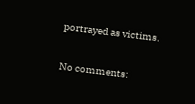portrayed as victims.

No comments: